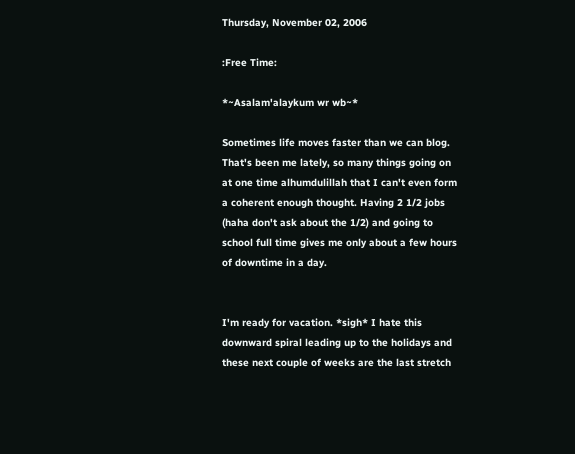Thursday, November 02, 2006

:Free Time:

*~Asalam'alaykum wr wb~*

Sometimes life moves faster than we can blog. That's been me lately, so many things going on at one time alhumdulillah that I can't even form a coherent enough thought. Having 2 1/2 jobs (haha don't ask about the 1/2) and going to school full time gives me only about a few hours of downtime in a day.


I'm ready for vacation. *sigh* I hate this downward spiral leading up to the holidays and these next couple of weeks are the last stretch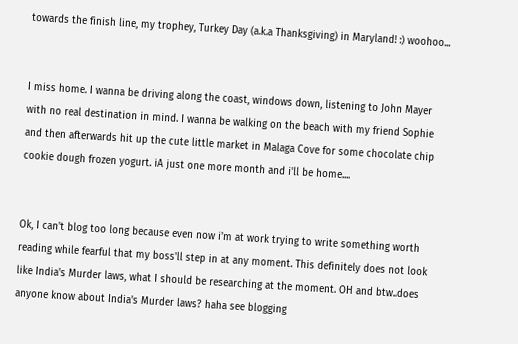towards the finish line, my trophey, Turkey Day (a.k.a Thanksgiving) in Maryland! :) woohoo...


I miss home. I wanna be driving along the coast, windows down, listening to John Mayer with no real destination in mind. I wanna be walking on the beach with my friend Sophie and then afterwards hit up the cute little market in Malaga Cove for some chocolate chip cookie dough frozen yogurt. iA just one more month and i'll be home....


Ok, I can't blog too long because even now i'm at work trying to write something worth reading while fearful that my boss'll step in at any moment. This definitely does not look like India's Murder laws, what I should be researching at the moment. OH and btw..does anyone know about India's Murder laws? haha see blogging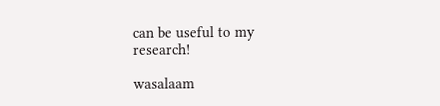can be useful to my research!

wasalaam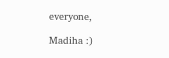everyone,

Madiha :)